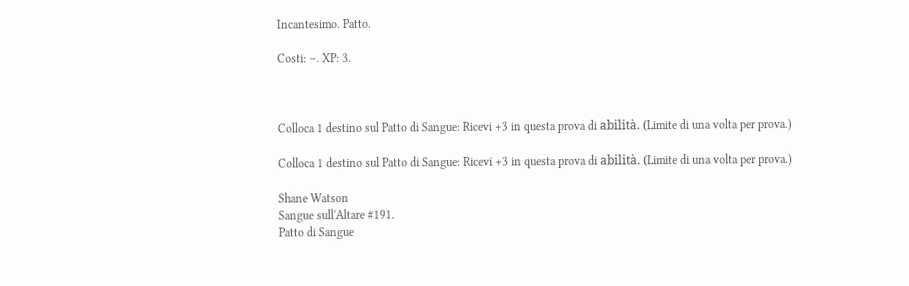Incantesimo. Patto.

Costi: –. XP: 3.



Colloca 1 destino sul Patto di Sangue: Ricevi +3 in questa prova di abilità. (Limite di una volta per prova.)

Colloca 1 destino sul Patto di Sangue: Ricevi +3 in questa prova di abilità. (Limite di una volta per prova.)

Shane Watson
Sangue sull'Altare #191.
Patto di Sangue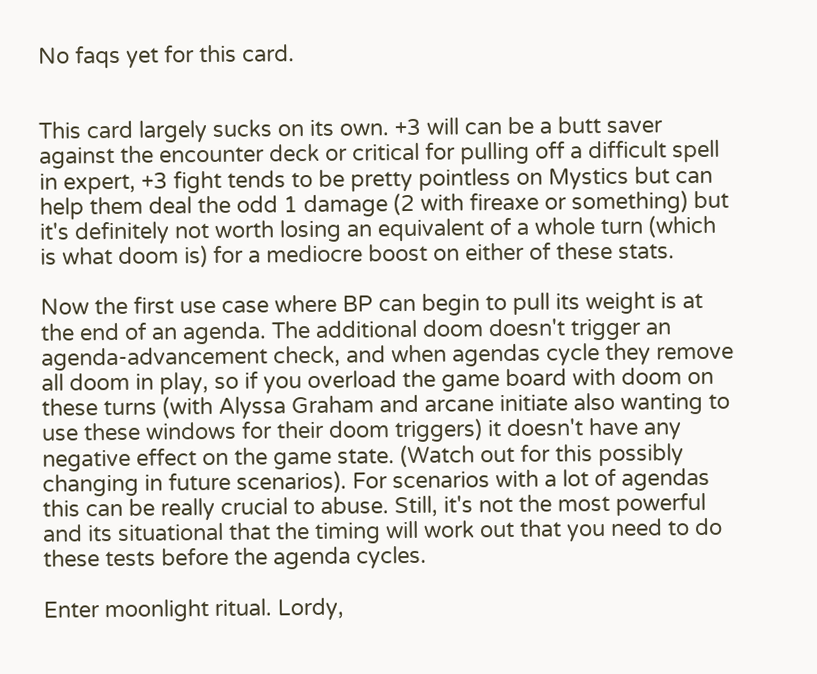No faqs yet for this card.


This card largely sucks on its own. +3 will can be a butt saver against the encounter deck or critical for pulling off a difficult spell in expert, +3 fight tends to be pretty pointless on Mystics but can help them deal the odd 1 damage (2 with fireaxe or something) but it's definitely not worth losing an equivalent of a whole turn (which is what doom is) for a mediocre boost on either of these stats.

Now the first use case where BP can begin to pull its weight is at the end of an agenda. The additional doom doesn't trigger an agenda-advancement check, and when agendas cycle they remove all doom in play, so if you overload the game board with doom on these turns (with Alyssa Graham and arcane initiate also wanting to use these windows for their doom triggers) it doesn't have any negative effect on the game state. (Watch out for this possibly changing in future scenarios). For scenarios with a lot of agendas this can be really crucial to abuse. Still, it's not the most powerful and its situational that the timing will work out that you need to do these tests before the agenda cycles.

Enter moonlight ritual. Lordy,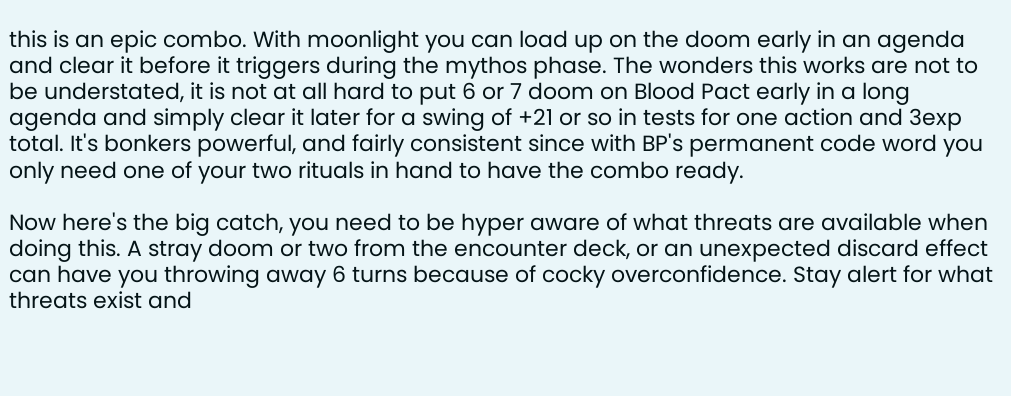this is an epic combo. With moonlight you can load up on the doom early in an agenda and clear it before it triggers during the mythos phase. The wonders this works are not to be understated, it is not at all hard to put 6 or 7 doom on Blood Pact early in a long agenda and simply clear it later for a swing of +21 or so in tests for one action and 3exp total. It's bonkers powerful, and fairly consistent since with BP's permanent code word you only need one of your two rituals in hand to have the combo ready.

Now here's the big catch, you need to be hyper aware of what threats are available when doing this. A stray doom or two from the encounter deck, or an unexpected discard effect can have you throwing away 6 turns because of cocky overconfidence. Stay alert for what threats exist and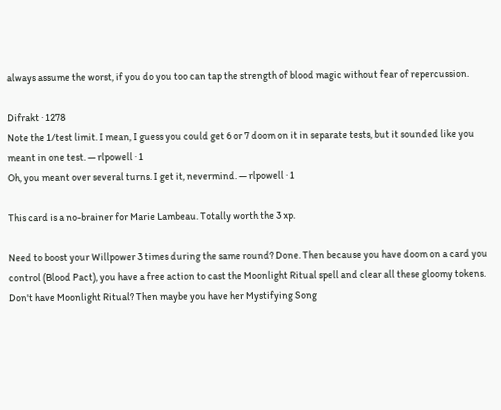always assume the worst, if you do you too can tap the strength of blood magic without fear of repercussion.

Difrakt · 1278
Note the 1/test limit. I mean, I guess you could get 6 or 7 doom on it in separate tests, but it sounded like you meant in one test. — rlpowell · 1
Oh, you meant over several turns. I get it, nevermind. — rlpowell · 1

This card is a no-brainer for Marie Lambeau. Totally worth the 3 xp.

Need to boost your Willpower 3 times during the same round? Done. Then because you have doom on a card you control (Blood Pact), you have a free action to cast the Moonlight Ritual spell and clear all these gloomy tokens. Don't have Moonlight Ritual? Then maybe you have her Mystifying Song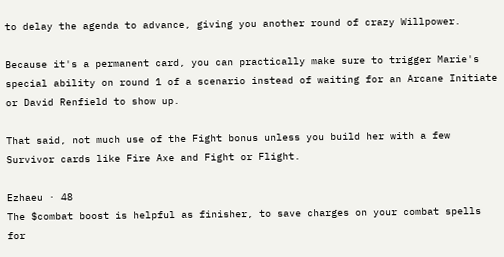to delay the agenda to advance, giving you another round of crazy Willpower.

Because it's a permanent card, you can practically make sure to trigger Marie's special ability on round 1 of a scenario instead of waiting for an Arcane Initiate or David Renfield to show up.

That said, not much use of the Fight bonus unless you build her with a few Survivor cards like Fire Axe and Fight or Flight.

Ezhaeu · 48
The $combat boost is helpful as finisher, to save charges on your combat spells for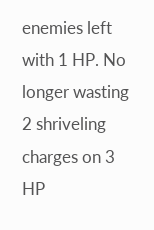enemies left with 1 HP. No longer wasting 2 shriveling charges on 3 HP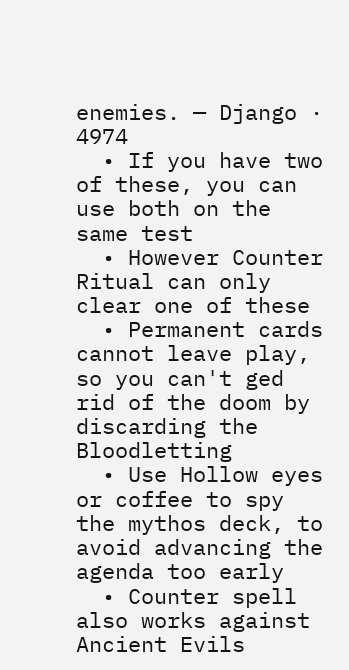enemies. — Django · 4974
  • If you have two of these, you can use both on the same test
  • However Counter Ritual can only clear one of these
  • Permanent cards cannot leave play, so you can't ged rid of the doom by discarding the Bloodletting
  • Use Hollow eyes or coffee to spy the mythos deck, to avoid advancing the agenda too early
  • Counter spell also works against Ancient Evils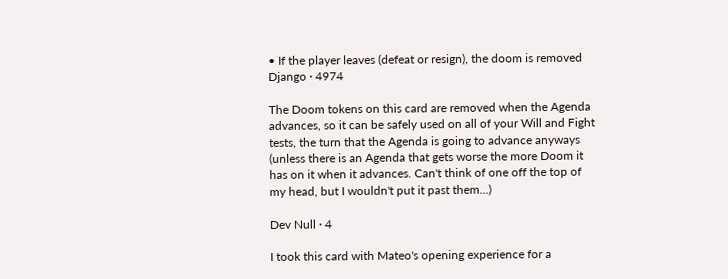• If the player leaves (defeat or resign), the doom is removed
Django · 4974

The Doom tokens on this card are removed when the Agenda advances, so it can be safely used on all of your Will and Fight tests, the turn that the Agenda is going to advance anyways (unless there is an Agenda that gets worse the more Doom it has on it when it advances. Can't think of one off the top of my head, but I wouldn't put it past them...)

Dev Null · 4

I took this card with Mateo's opening experience for a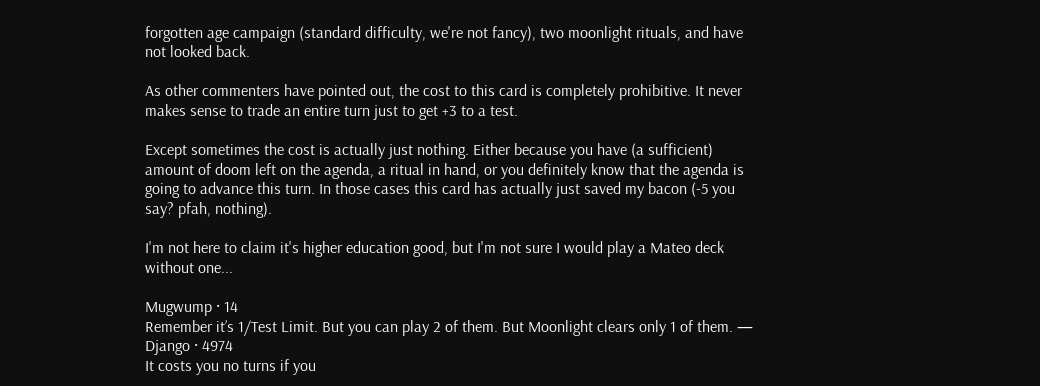forgotten age campaign (standard difficulty, we're not fancy), two moonlight rituals, and have not looked back.

As other commenters have pointed out, the cost to this card is completely prohibitive. It never makes sense to trade an entire turn just to get +3 to a test.

Except sometimes the cost is actually just nothing. Either because you have (a sufficient) amount of doom left on the agenda, a ritual in hand, or you definitely know that the agenda is going to advance this turn. In those cases this card has actually just saved my bacon (-5 you say? pfah, nothing).

I'm not here to claim it's higher education good, but I'm not sure I would play a Mateo deck without one...

Mugwump · 14
Remember it’s 1/Test Limit. But you can play 2 of them. But Moonlight clears only 1 of them. — Django · 4974
It costs you no turns if you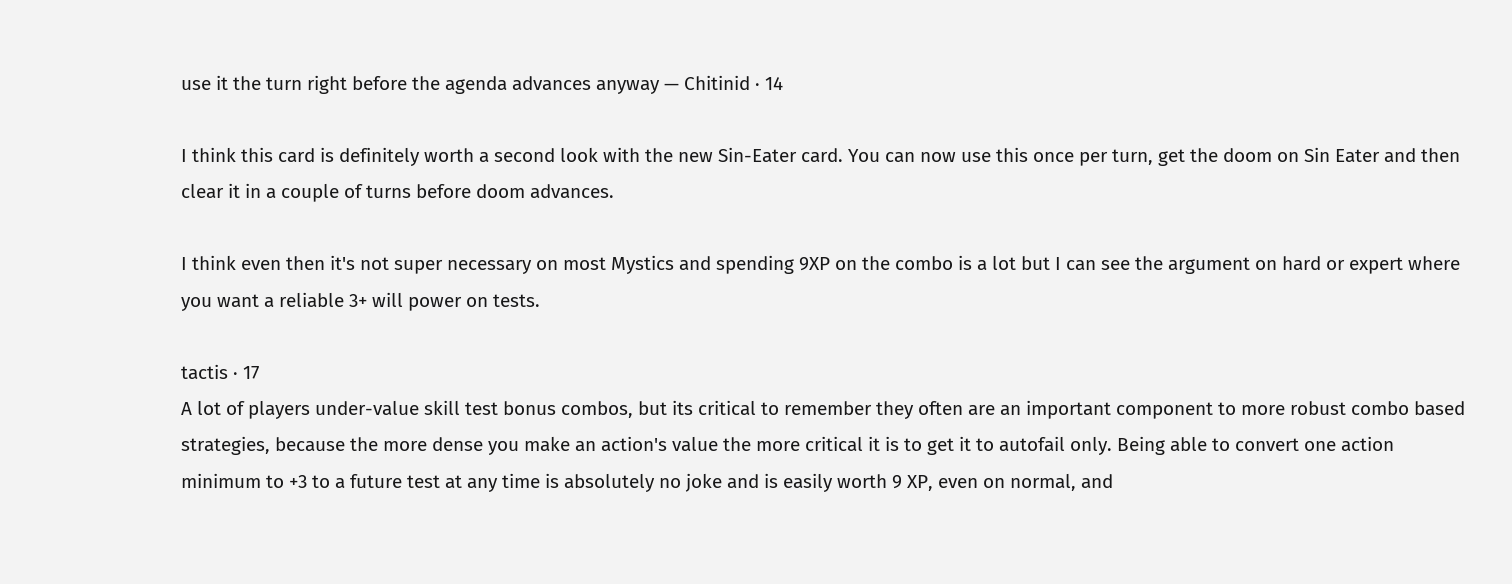use it the turn right before the agenda advances anyway — Chitinid · 14

I think this card is definitely worth a second look with the new Sin-Eater card. You can now use this once per turn, get the doom on Sin Eater and then clear it in a couple of turns before doom advances.

I think even then it's not super necessary on most Mystics and spending 9XP on the combo is a lot but I can see the argument on hard or expert where you want a reliable 3+ will power on tests.

tactis · 17
A lot of players under-value skill test bonus combos, but its critical to remember they often are an important component to more robust combo based strategies, because the more dense you make an action's value the more critical it is to get it to autofail only. Being able to convert one action minimum to +3 to a future test at any time is absolutely no joke and is easily worth 9 XP, even on normal, and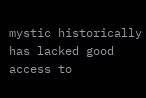mystic historically has lacked good access to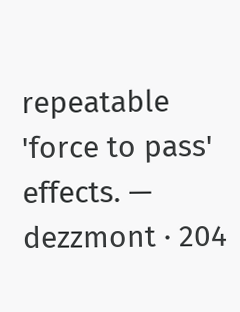repeatable 'force to pass' effects. — dezzmont · 204